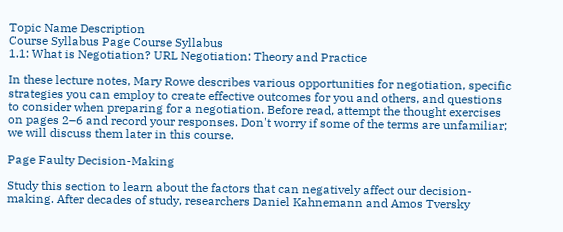Topic Name Description
Course Syllabus Page Course Syllabus
1.1: What is Negotiation? URL Negotiation: Theory and Practice

In these lecture notes, Mary Rowe describes various opportunities for negotiation, specific strategies you can employ to create effective outcomes for you and others, and questions to consider when preparing for a negotiation. Before read, attempt the thought exercises on pages 2–6 and record your responses. Don't worry if some of the terms are unfamiliar; we will discuss them later in this course.

Page Faulty Decision-Making

Study this section to learn about the factors that can negatively affect our decision-making. After decades of study, researchers Daniel Kahnemann and Amos Tversky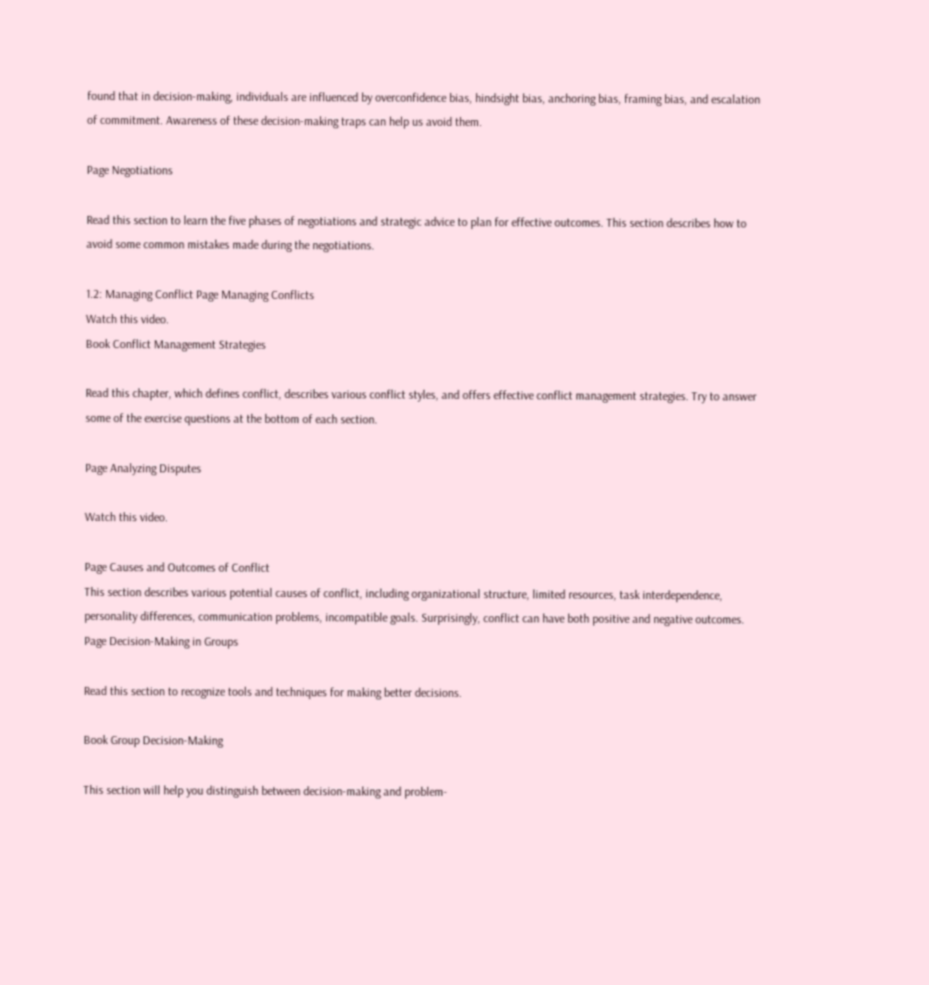found that in decision-making, individuals are influenced by overconfidence bias, hindsight bias, anchoring bias, framing bias, and escalation of commitment. Awareness of these decision-making traps can help us avoid them.

Page Negotiations

Read this section to learn the five phases of negotiations and strategic advice to plan for effective outcomes. This section describes how to avoid some common mistakes made during the negotiations.

1.2: Managing Conflict Page Managing Conflicts
Watch this video.
Book Conflict Management Strategies

Read this chapter, which defines conflict, describes various conflict styles, and offers effective conflict management strategies. Try to answer some of the exercise questions at the bottom of each section.

Page Analyzing Disputes

Watch this video.

Page Causes and Outcomes of Conflict
This section describes various potential causes of conflict, including organizational structure, limited resources, task interdependence, personality differences, communication problems, incompatible goals. Surprisingly, conflict can have both positive and negative outcomes.
Page Decision-Making in Groups

Read this section to recognize tools and techniques for making better decisions.

Book Group Decision-Making

This section will help you distinguish between decision-making and problem-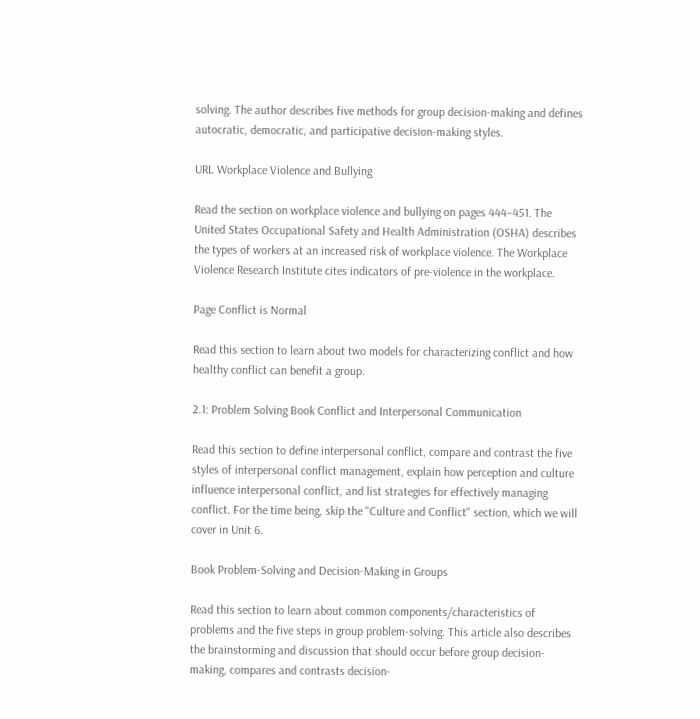solving. The author describes five methods for group decision-making and defines autocratic, democratic, and participative decision-making styles.

URL Workplace Violence and Bullying

Read the section on workplace violence and bullying on pages 444–451. The United States Occupational Safety and Health Administration (OSHA) describes the types of workers at an increased risk of workplace violence. The Workplace Violence Research Institute cites indicators of pre-violence in the workplace.

Page Conflict is Normal

Read this section to learn about two models for characterizing conflict and how healthy conflict can benefit a group.

2.1: Problem Solving Book Conflict and Interpersonal Communication

Read this section to define interpersonal conflict, compare and contrast the five styles of interpersonal conflict management, explain how perception and culture influence interpersonal conflict, and list strategies for effectively managing conflict. For the time being, skip the "Culture and Conflict" section, which we will cover in Unit 6.

Book Problem-Solving and Decision-Making in Groups

Read this section to learn about common components/characteristics of problems and the five steps in group problem-solving. This article also describes the brainstorming and discussion that should occur before group decision-making, compares and contrasts decision-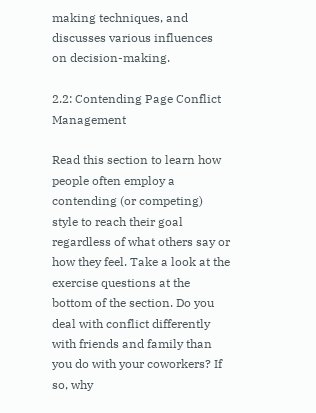making techniques, and discusses various influences on decision-making.

2.2: Contending Page Conflict Management

Read this section to learn how people often employ a contending (or competing) style to reach their goal regardless of what others say or how they feel. Take a look at the exercise questions at the bottom of the section. Do you deal with conflict differently with friends and family than you do with your coworkers? If so, why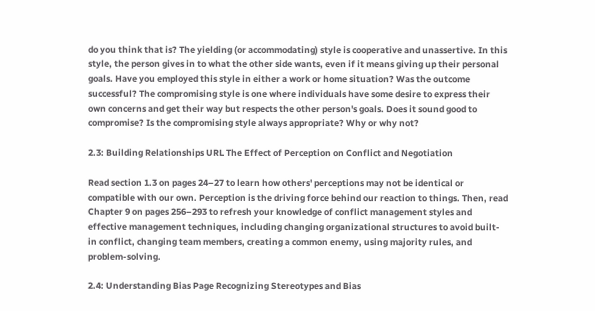do you think that is? The yielding (or accommodating) style is cooperative and unassertive. In this style, the person gives in to what the other side wants, even if it means giving up their personal goals. Have you employed this style in either a work or home situation? Was the outcome successful? The compromising style is one where individuals have some desire to express their own concerns and get their way but respects the other person's goals. Does it sound good to compromise? Is the compromising style always appropriate? Why or why not?

2.3: Building Relationships URL The Effect of Perception on Conflict and Negotiation

Read section 1.3 on pages 24–27 to learn how others' perceptions may not be identical or compatible with our own. Perception is the driving force behind our reaction to things. Then, read Chapter 9 on pages 256–293 to refresh your knowledge of conflict management styles and effective management techniques, including changing organizational structures to avoid built-in conflict, changing team members, creating a common enemy, using majority rules, and problem-solving.

2.4: Understanding Bias Page Recognizing Stereotypes and Bias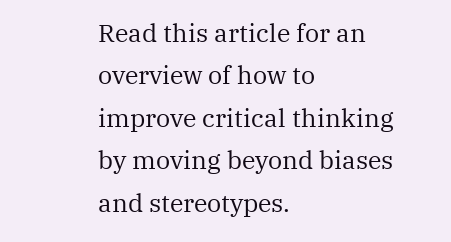Read this article for an overview of how to improve critical thinking by moving beyond biases and stereotypes.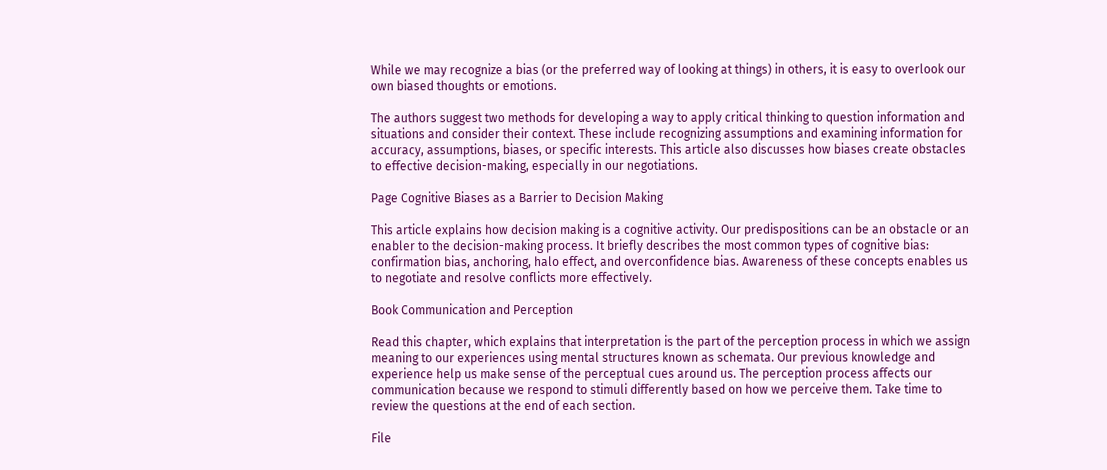While we may recognize a bias (or the preferred way of looking at things) in others, it is easy to overlook our own biased thoughts or emotions.

The authors suggest two methods for developing a way to apply critical thinking to question information and situations and consider their context. These include recognizing assumptions and examining information for accuracy, assumptions, biases, or specific interests. This article also discusses how biases create obstacles to effective decision-making, especially in our negotiations.

Page Cognitive Biases as a Barrier to Decision Making

This article explains how decision making is a cognitive activity. Our predispositions can be an obstacle or an enabler to the decision-making process. It briefly describes the most common types of cognitive bias: confirmation bias, anchoring, halo effect, and overconfidence bias. Awareness of these concepts enables us to negotiate and resolve conflicts more effectively.

Book Communication and Perception

Read this chapter, which explains that interpretation is the part of the perception process in which we assign meaning to our experiences using mental structures known as schemata. Our previous knowledge and experience help us make sense of the perceptual cues around us. The perception process affects our communication because we respond to stimuli differently based on how we perceive them. Take time to review the questions at the end of each section.

File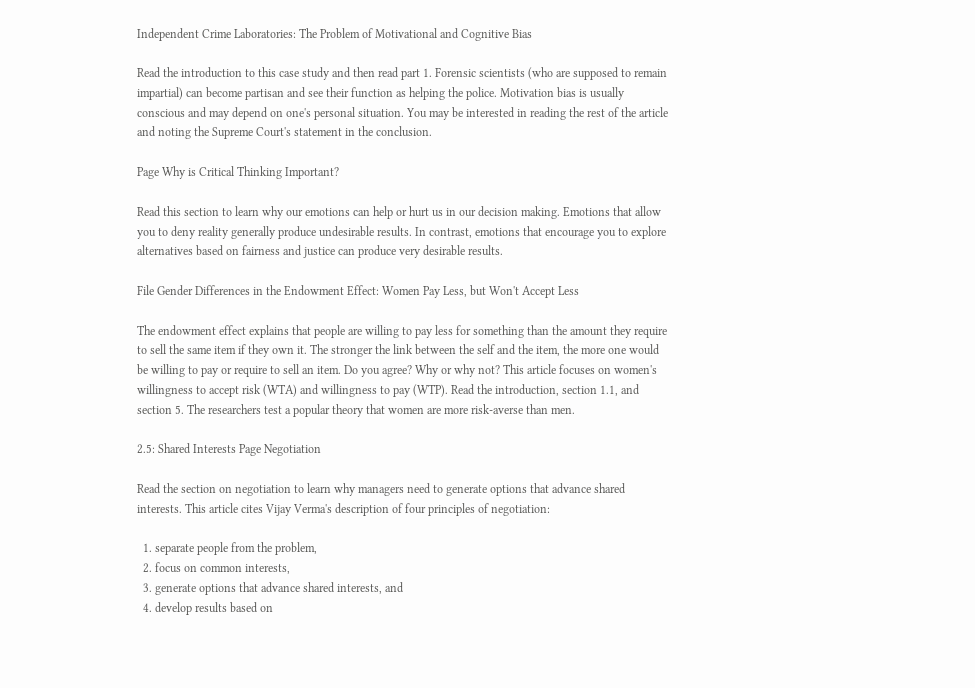Independent Crime Laboratories: The Problem of Motivational and Cognitive Bias

Read the introduction to this case study and then read part 1. Forensic scientists (who are supposed to remain impartial) can become partisan and see their function as helping the police. Motivation bias is usually conscious and may depend on one's personal situation. You may be interested in reading the rest of the article and noting the Supreme Court's statement in the conclusion.

Page Why is Critical Thinking Important?

Read this section to learn why our emotions can help or hurt us in our decision making. Emotions that allow you to deny reality generally produce undesirable results. In contrast, emotions that encourage you to explore alternatives based on fairness and justice can produce very desirable results.

File Gender Differences in the Endowment Effect: Women Pay Less, but Won't Accept Less

The endowment effect explains that people are willing to pay less for something than the amount they require to sell the same item if they own it. The stronger the link between the self and the item, the more one would be willing to pay or require to sell an item. Do you agree? Why or why not? This article focuses on women's willingness to accept risk (WTA) and willingness to pay (WTP). Read the introduction, section 1.1, and section 5. The researchers test a popular theory that women are more risk-averse than men.

2.5: Shared Interests Page Negotiation

Read the section on negotiation to learn why managers need to generate options that advance shared interests. This article cites Vijay Verma's description of four principles of negotiation:

  1. separate people from the problem,
  2. focus on common interests,
  3. generate options that advance shared interests, and
  4. develop results based on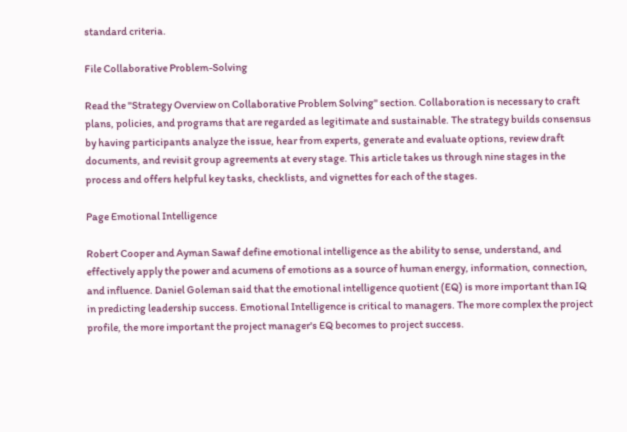standard criteria.

File Collaborative Problem-Solving

Read the "Strategy Overview on Collaborative Problem Solving" section. Collaboration is necessary to craft plans, policies, and programs that are regarded as legitimate and sustainable. The strategy builds consensus by having participants analyze the issue, hear from experts, generate and evaluate options, review draft documents, and revisit group agreements at every stage. This article takes us through nine stages in the process and offers helpful key tasks, checklists, and vignettes for each of the stages.

Page Emotional Intelligence

Robert Cooper and Ayman Sawaf define emotional intelligence as the ability to sense, understand, and effectively apply the power and acumens of emotions as a source of human energy, information, connection, and influence. Daniel Goleman said that the emotional intelligence quotient (EQ) is more important than IQ in predicting leadership success. Emotional Intelligence is critical to managers. The more complex the project profile, the more important the project manager's EQ becomes to project success.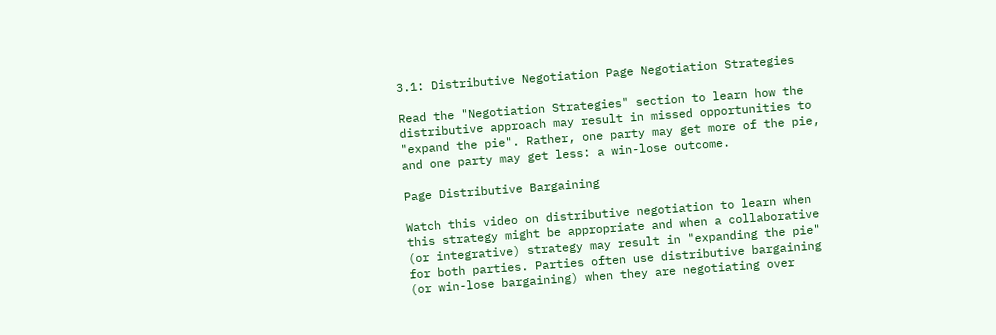3.1: Distributive Negotiation Page Negotiation Strategies

Read the "Negotiation Strategies" section to learn how the distributive approach may result in missed opportunities to "expand the pie". Rather, one party may get more of the pie, and one party may get less: a win-lose outcome.

Page Distributive Bargaining

Watch this video on distributive negotiation to learn when this strategy might be appropriate and when a collaborative (or integrative) strategy may result in "expanding the pie" for both parties. Parties often use distributive bargaining (or win-lose bargaining) when they are negotiating over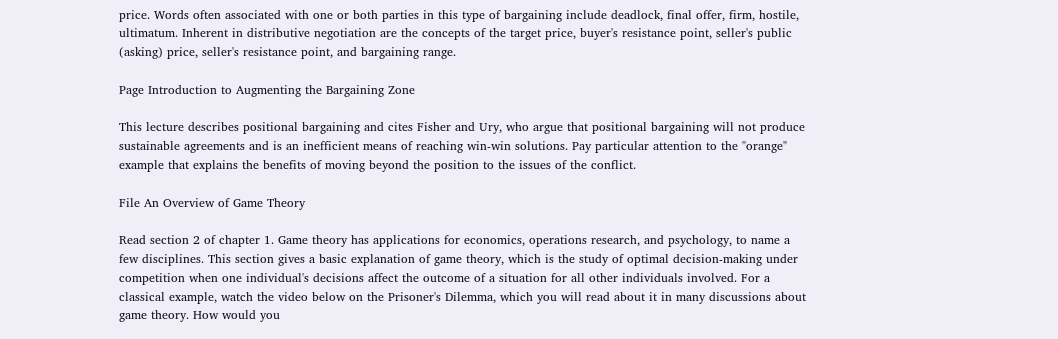price. Words often associated with one or both parties in this type of bargaining include deadlock, final offer, firm, hostile, ultimatum. Inherent in distributive negotiation are the concepts of the target price, buyer's resistance point, seller's public (asking) price, seller's resistance point, and bargaining range.

Page Introduction to Augmenting the Bargaining Zone

This lecture describes positional bargaining and cites Fisher and Ury, who argue that positional bargaining will not produce sustainable agreements and is an inefficient means of reaching win-win solutions. Pay particular attention to the "orange" example that explains the benefits of moving beyond the position to the issues of the conflict.

File An Overview of Game Theory

Read section 2 of chapter 1. Game theory has applications for economics, operations research, and psychology, to name a few disciplines. This section gives a basic explanation of game theory, which is the study of optimal decision-making under competition when one individual's decisions affect the outcome of a situation for all other individuals involved. For a classical example, watch the video below on the Prisoner's Dilemma, which you will read about it in many discussions about game theory. How would you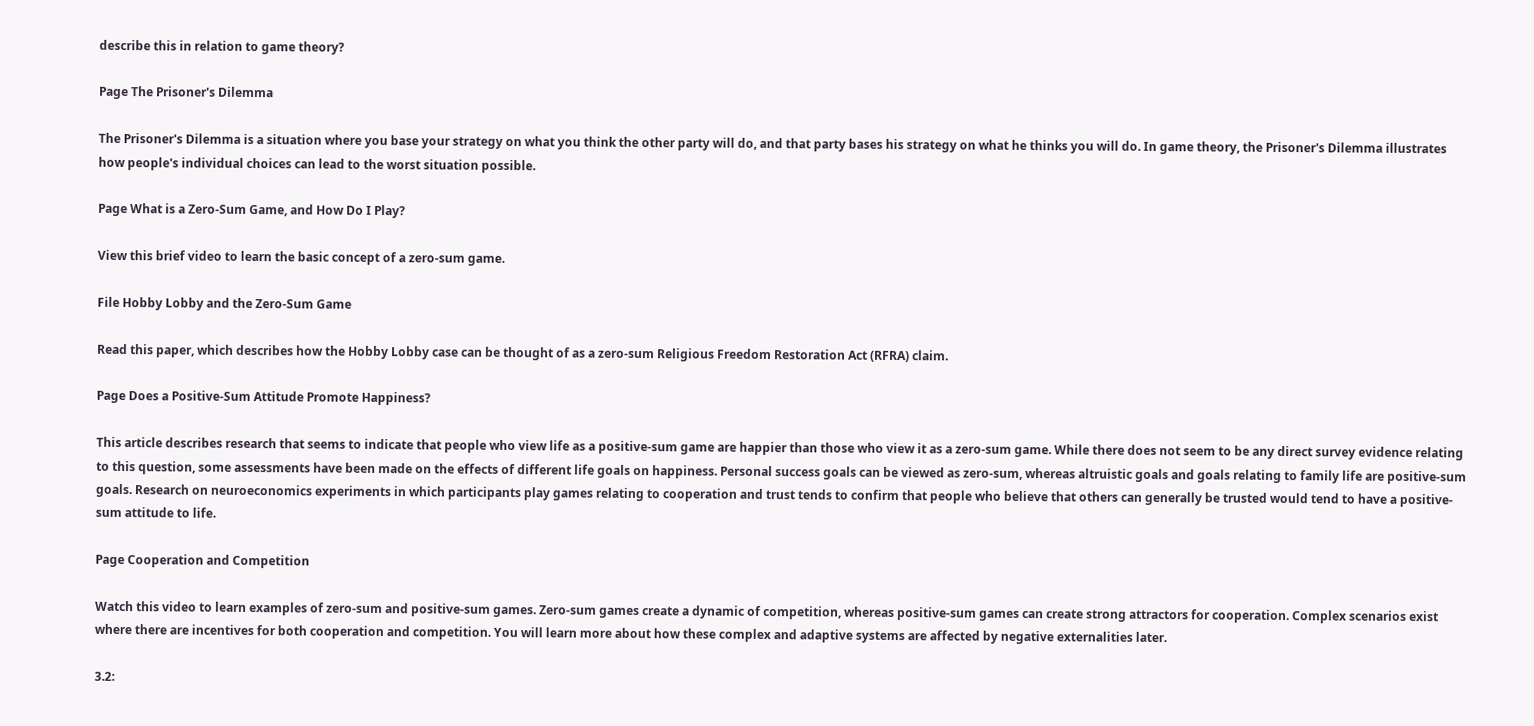describe this in relation to game theory?

Page The Prisoner's Dilemma

The Prisoner's Dilemma is a situation where you base your strategy on what you think the other party will do, and that party bases his strategy on what he thinks you will do. In game theory, the Prisoner's Dilemma illustrates how people's individual choices can lead to the worst situation possible.

Page What is a Zero-Sum Game, and How Do I Play?

View this brief video to learn the basic concept of a zero-sum game.

File Hobby Lobby and the Zero-Sum Game

Read this paper, which describes how the Hobby Lobby case can be thought of as a zero-sum Religious Freedom Restoration Act (RFRA) claim.

Page Does a Positive-Sum Attitude Promote Happiness?

This article describes research that seems to indicate that people who view life as a positive-sum game are happier than those who view it as a zero-sum game. While there does not seem to be any direct survey evidence relating to this question, some assessments have been made on the effects of different life goals on happiness. Personal success goals can be viewed as zero-sum, whereas altruistic goals and goals relating to family life are positive-sum goals. Research on neuroeconomics experiments in which participants play games relating to cooperation and trust tends to confirm that people who believe that others can generally be trusted would tend to have a positive-sum attitude to life.

Page Cooperation and Competition

Watch this video to learn examples of zero-sum and positive-sum games. Zero-sum games create a dynamic of competition, whereas positive-sum games can create strong attractors for cooperation. Complex scenarios exist where there are incentives for both cooperation and competition. You will learn more about how these complex and adaptive systems are affected by negative externalities later.

3.2: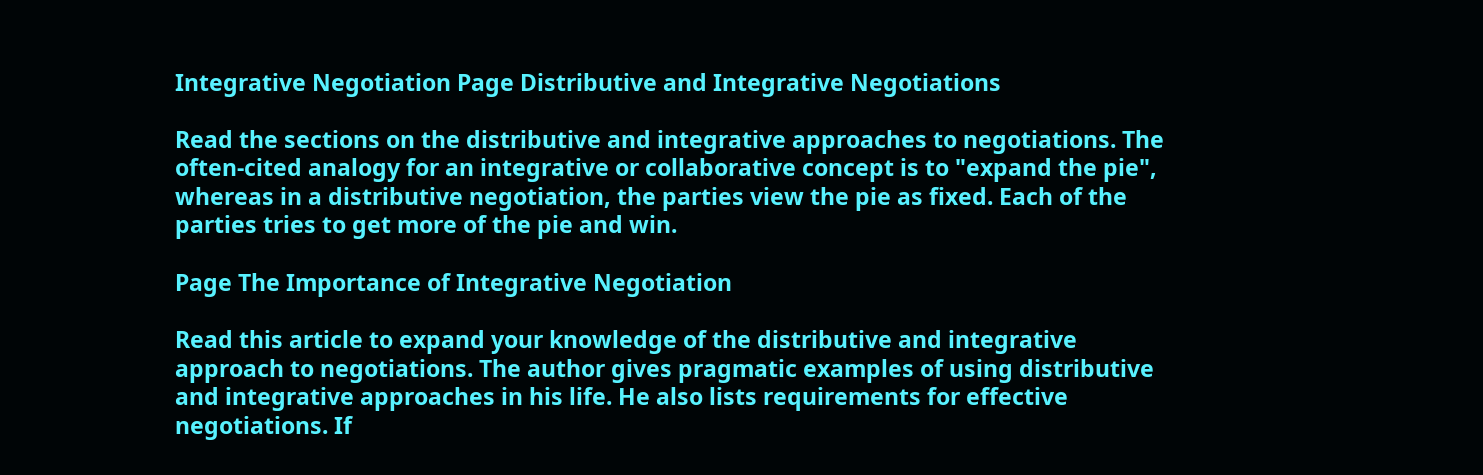Integrative Negotiation Page Distributive and Integrative Negotiations

Read the sections on the distributive and integrative approaches to negotiations. The often-cited analogy for an integrative or collaborative concept is to "expand the pie", whereas in a distributive negotiation, the parties view the pie as fixed. Each of the parties tries to get more of the pie and win.

Page The Importance of Integrative Negotiation

Read this article to expand your knowledge of the distributive and integrative approach to negotiations. The author gives pragmatic examples of using distributive and integrative approaches in his life. He also lists requirements for effective negotiations. If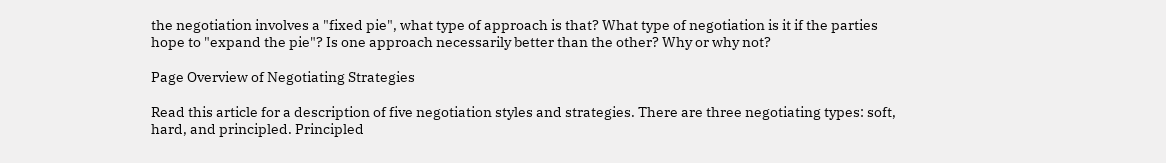the negotiation involves a "fixed pie", what type of approach is that? What type of negotiation is it if the parties hope to "expand the pie"? Is one approach necessarily better than the other? Why or why not?

Page Overview of Negotiating Strategies

Read this article for a description of five negotiation styles and strategies. There are three negotiating types: soft, hard, and principled. Principled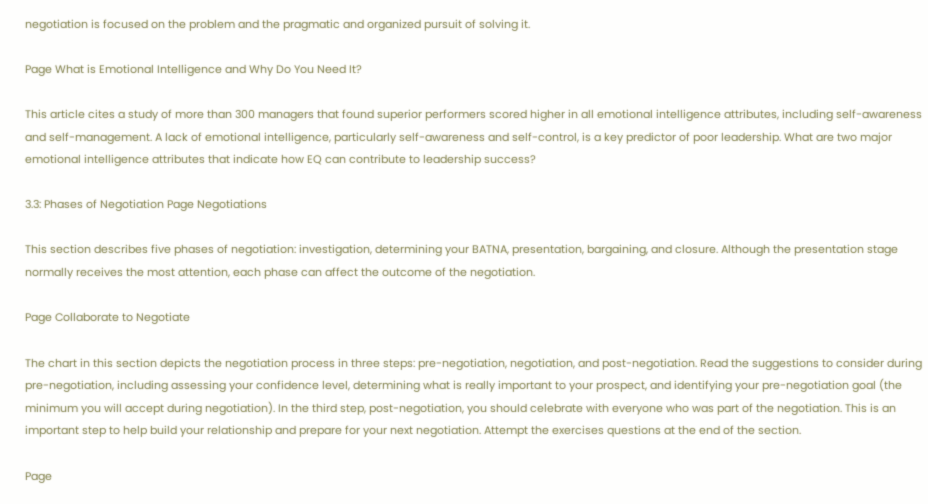negotiation is focused on the problem and the pragmatic and organized pursuit of solving it.

Page What is Emotional Intelligence and Why Do You Need It?

This article cites a study of more than 300 managers that found superior performers scored higher in all emotional intelligence attributes, including self-awareness and self-management. A lack of emotional intelligence, particularly self-awareness and self-control, is a key predictor of poor leadership. What are two major emotional intelligence attributes that indicate how EQ can contribute to leadership success?

3.3: Phases of Negotiation Page Negotiations

This section describes five phases of negotiation: investigation, determining your BATNA, presentation, bargaining, and closure. Although the presentation stage normally receives the most attention, each phase can affect the outcome of the negotiation.

Page Collaborate to Negotiate

The chart in this section depicts the negotiation process in three steps: pre-negotiation, negotiation, and post-negotiation. Read the suggestions to consider during pre-negotiation, including assessing your confidence level, determining what is really important to your prospect, and identifying your pre-negotiation goal (the minimum you will accept during negotiation). In the third step, post-negotiation, you should celebrate with everyone who was part of the negotiation. This is an important step to help build your relationship and prepare for your next negotiation. Attempt the exercises questions at the end of the section.

Page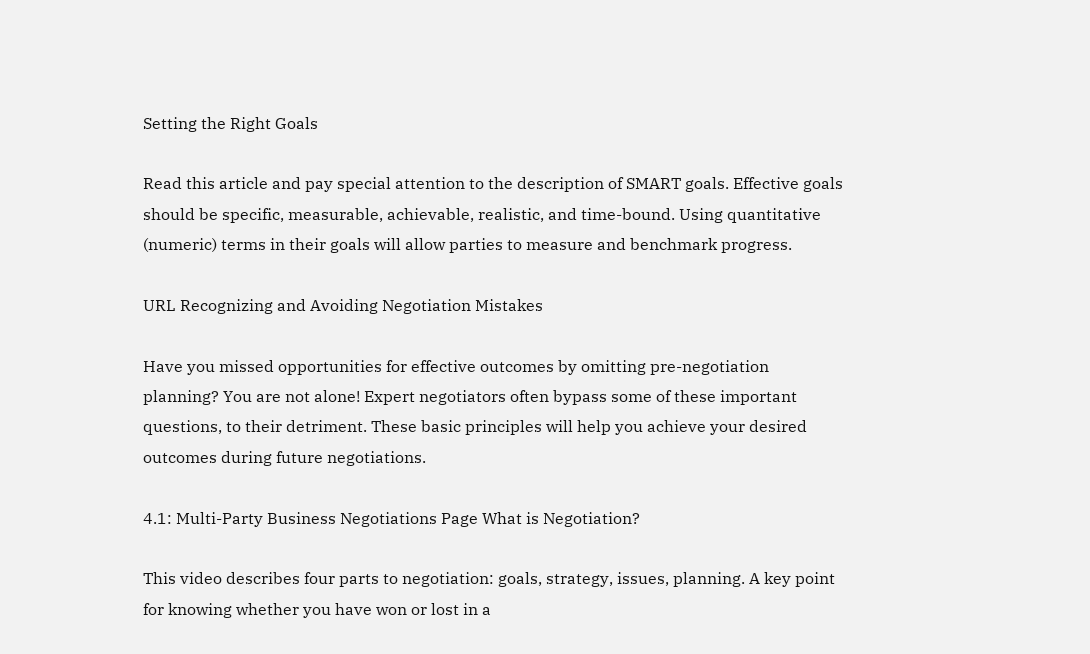Setting the Right Goals

Read this article and pay special attention to the description of SMART goals. Effective goals should be specific, measurable, achievable, realistic, and time-bound. Using quantitative (numeric) terms in their goals will allow parties to measure and benchmark progress.

URL Recognizing and Avoiding Negotiation Mistakes

Have you missed opportunities for effective outcomes by omitting pre-negotiation planning? You are not alone! Expert negotiators often bypass some of these important questions, to their detriment. These basic principles will help you achieve your desired outcomes during future negotiations.

4.1: Multi-Party Business Negotiations Page What is Negotiation?

This video describes four parts to negotiation: goals, strategy, issues, planning. A key point for knowing whether you have won or lost in a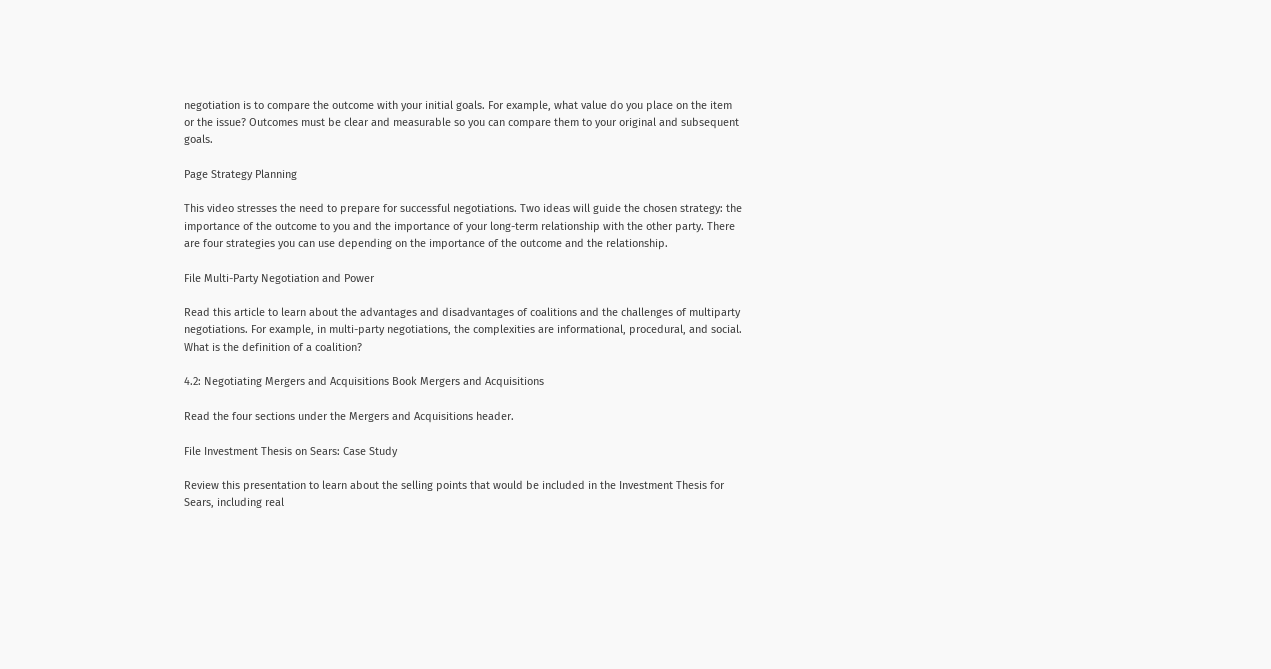negotiation is to compare the outcome with your initial goals. For example, what value do you place on the item or the issue? Outcomes must be clear and measurable so you can compare them to your original and subsequent goals.

Page Strategy Planning

This video stresses the need to prepare for successful negotiations. Two ideas will guide the chosen strategy: the importance of the outcome to you and the importance of your long-term relationship with the other party. There are four strategies you can use depending on the importance of the outcome and the relationship.

File Multi-Party Negotiation and Power

Read this article to learn about the advantages and disadvantages of coalitions and the challenges of multiparty negotiations. For example, in multi-party negotiations, the complexities are informational, procedural, and social. What is the definition of a coalition?

4.2: Negotiating Mergers and Acquisitions Book Mergers and Acquisitions

Read the four sections under the Mergers and Acquisitions header.

File Investment Thesis on Sears: Case Study

Review this presentation to learn about the selling points that would be included in the Investment Thesis for Sears, including real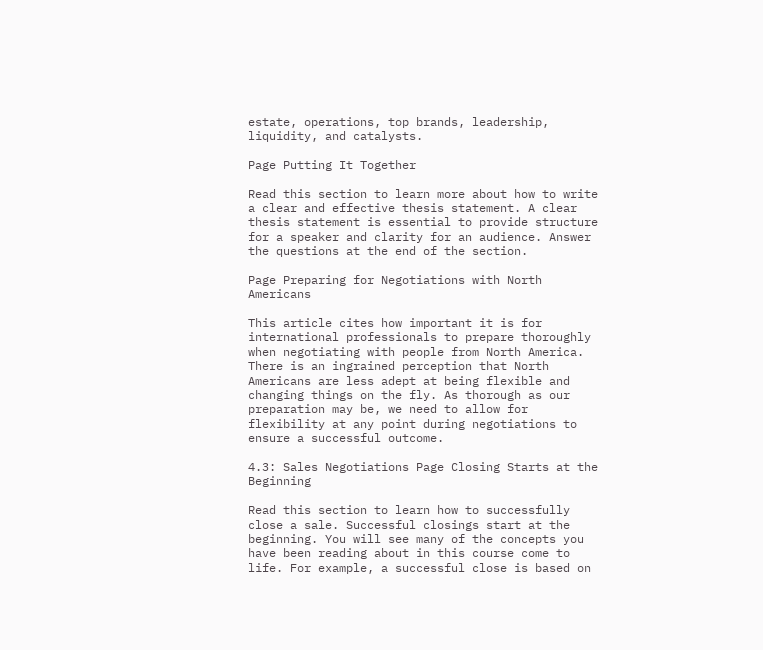estate, operations, top brands, leadership, liquidity, and catalysts.

Page Putting It Together

Read this section to learn more about how to write a clear and effective thesis statement. A clear thesis statement is essential to provide structure for a speaker and clarity for an audience. Answer the questions at the end of the section.

Page Preparing for Negotiations with North Americans

This article cites how important it is for international professionals to prepare thoroughly when negotiating with people from North America. There is an ingrained perception that North Americans are less adept at being flexible and changing things on the fly. As thorough as our preparation may be, we need to allow for flexibility at any point during negotiations to ensure a successful outcome.

4.3: Sales Negotiations Page Closing Starts at the Beginning

Read this section to learn how to successfully close a sale. Successful closings start at the beginning. You will see many of the concepts you have been reading about in this course come to life. For example, a successful close is based on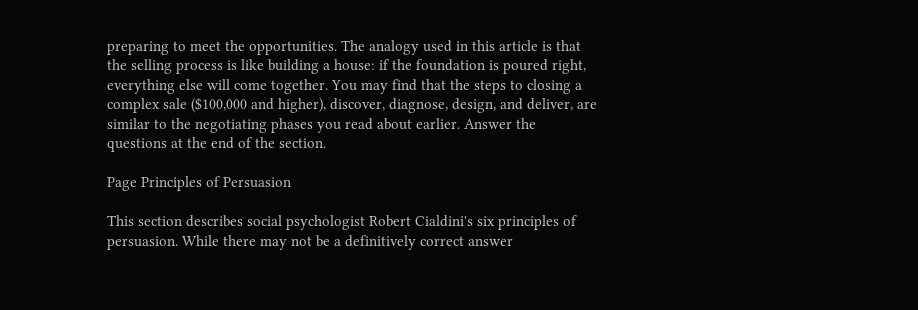preparing to meet the opportunities. The analogy used in this article is that the selling process is like building a house: if the foundation is poured right, everything else will come together. You may find that the steps to closing a complex sale ($100,000 and higher), discover, diagnose, design, and deliver, are similar to the negotiating phases you read about earlier. Answer the questions at the end of the section.

Page Principles of Persuasion

This section describes social psychologist Robert Cialdini's six principles of persuasion. While there may not be a definitively correct answer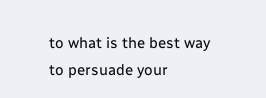to what is the best way to persuade your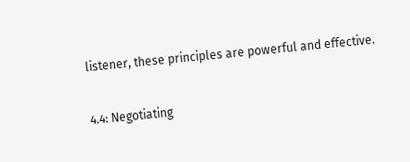listener, these principles are powerful and effective.

4.4: Negotiating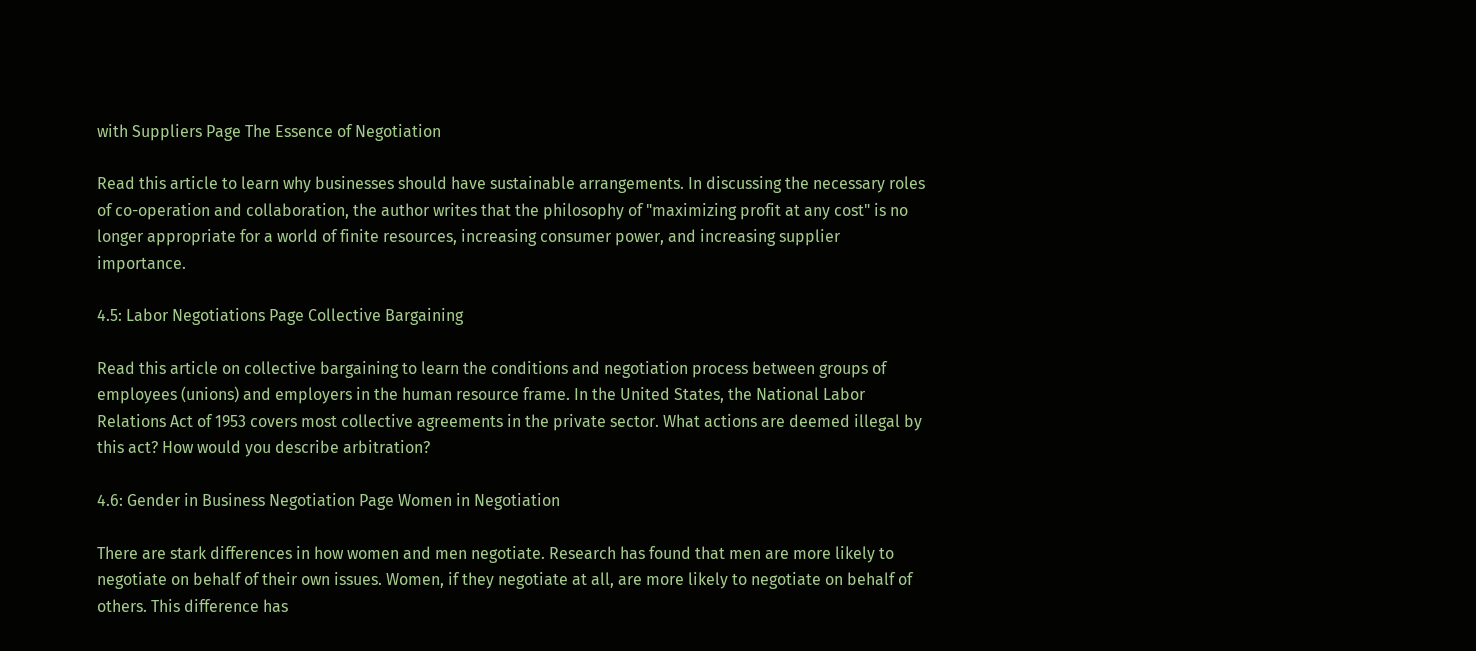with Suppliers Page The Essence of Negotiation

Read this article to learn why businesses should have sustainable arrangements. In discussing the necessary roles of co-operation and collaboration, the author writes that the philosophy of "maximizing profit at any cost" is no longer appropriate for a world of finite resources, increasing consumer power, and increasing supplier importance.

4.5: Labor Negotiations Page Collective Bargaining

Read this article on collective bargaining to learn the conditions and negotiation process between groups of employees (unions) and employers in the human resource frame. In the United States, the National Labor Relations Act of 1953 covers most collective agreements in the private sector. What actions are deemed illegal by this act? How would you describe arbitration?

4.6: Gender in Business Negotiation Page Women in Negotiation

There are stark differences in how women and men negotiate. Research has found that men are more likely to negotiate on behalf of their own issues. Women, if they negotiate at all, are more likely to negotiate on behalf of others. This difference has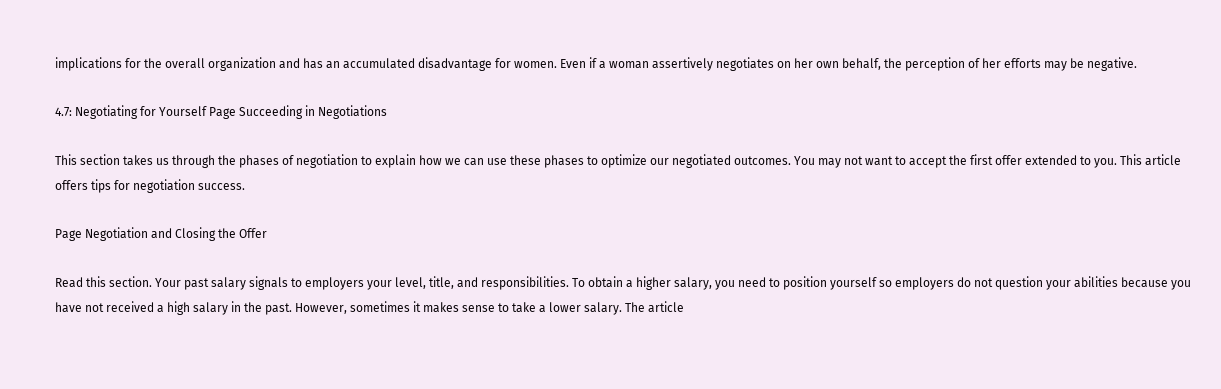implications for the overall organization and has an accumulated disadvantage for women. Even if a woman assertively negotiates on her own behalf, the perception of her efforts may be negative.

4.7: Negotiating for Yourself Page Succeeding in Negotiations

This section takes us through the phases of negotiation to explain how we can use these phases to optimize our negotiated outcomes. You may not want to accept the first offer extended to you. This article offers tips for negotiation success.

Page Negotiation and Closing the Offer

Read this section. Your past salary signals to employers your level, title, and responsibilities. To obtain a higher salary, you need to position yourself so employers do not question your abilities because you have not received a high salary in the past. However, sometimes it makes sense to take a lower salary. The article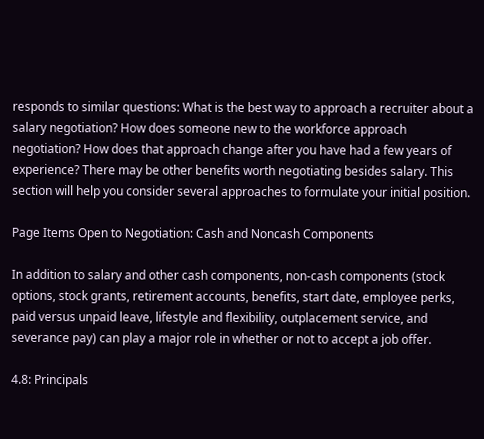responds to similar questions: What is the best way to approach a recruiter about a salary negotiation? How does someone new to the workforce approach negotiation? How does that approach change after you have had a few years of experience? There may be other benefits worth negotiating besides salary. This section will help you consider several approaches to formulate your initial position.

Page Items Open to Negotiation: Cash and Noncash Components

In addition to salary and other cash components, non-cash components (stock options, stock grants, retirement accounts, benefits, start date, employee perks, paid versus unpaid leave, lifestyle and flexibility, outplacement service, and severance pay) can play a major role in whether or not to accept a job offer.

4.8: Principals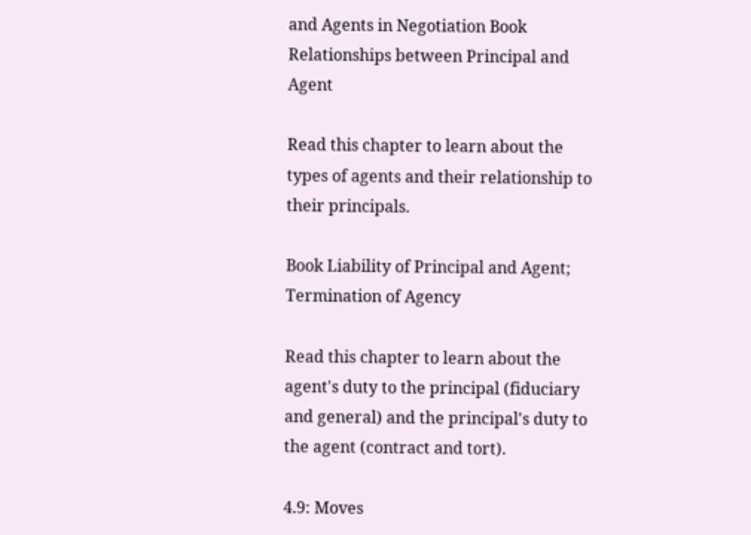and Agents in Negotiation Book Relationships between Principal and Agent

Read this chapter to learn about the types of agents and their relationship to their principals.

Book Liability of Principal and Agent; Termination of Agency

Read this chapter to learn about the agent's duty to the principal (fiduciary and general) and the principal's duty to the agent (contract and tort).

4.9: Moves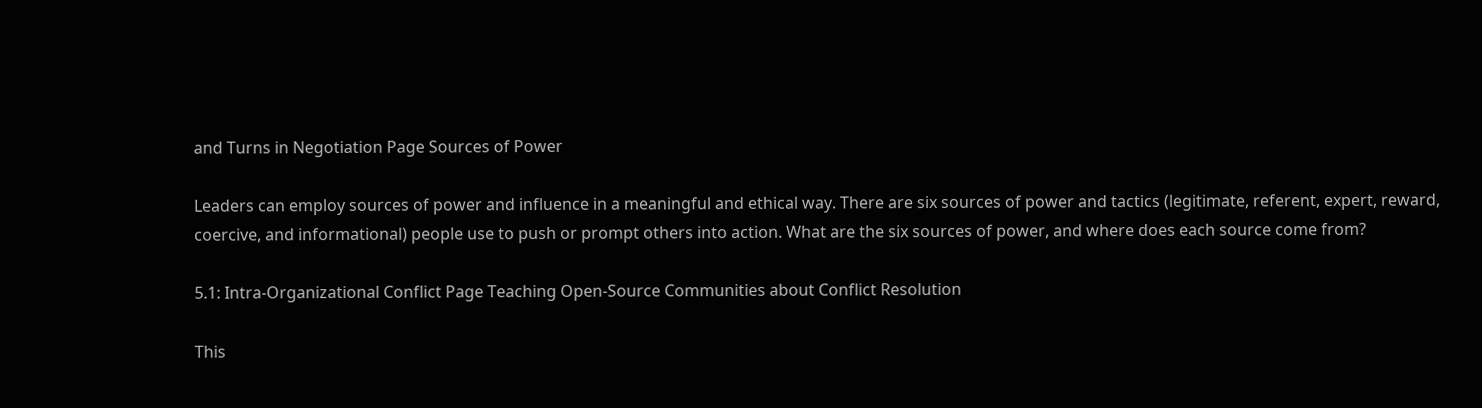and Turns in Negotiation Page Sources of Power

Leaders can employ sources of power and influence in a meaningful and ethical way. There are six sources of power and tactics (legitimate, referent, expert, reward, coercive, and informational) people use to push or prompt others into action. What are the six sources of power, and where does each source come from?

5.1: Intra-Organizational Conflict Page Teaching Open-Source Communities about Conflict Resolution

This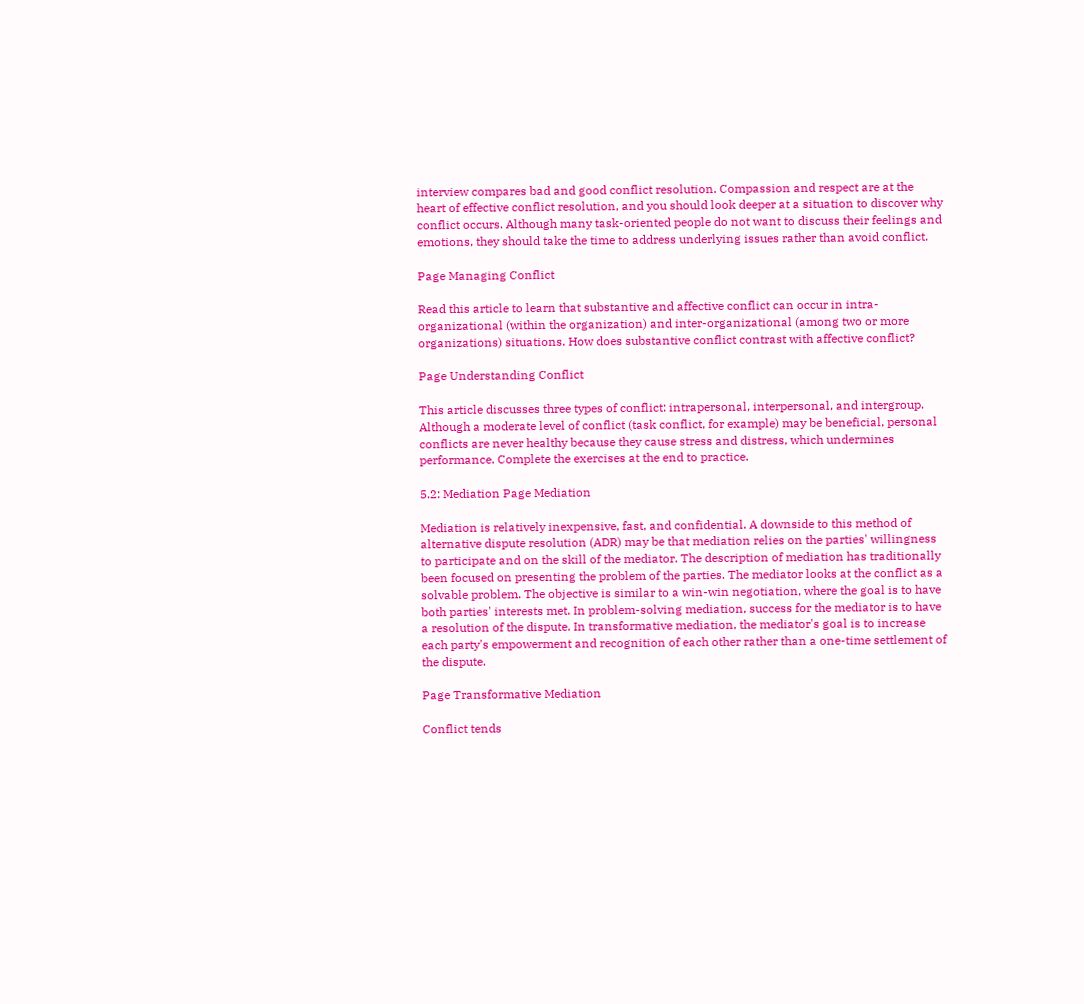interview compares bad and good conflict resolution. Compassion and respect are at the heart of effective conflict resolution, and you should look deeper at a situation to discover why conflict occurs. Although many task-oriented people do not want to discuss their feelings and emotions, they should take the time to address underlying issues rather than avoid conflict.

Page Managing Conflict

Read this article to learn that substantive and affective conflict can occur in intra-organizational (within the organization) and inter-organizational (among two or more organizations) situations. How does substantive conflict contrast with affective conflict?

Page Understanding Conflict

This article discusses three types of conflict: intrapersonal, interpersonal, and intergroup. Although a moderate level of conflict (task conflict, for example) may be beneficial, personal conflicts are never healthy because they cause stress and distress, which undermines performance. Complete the exercises at the end to practice.

5.2: Mediation Page Mediation

Mediation is relatively inexpensive, fast, and confidential. A downside to this method of alternative dispute resolution (ADR) may be that mediation relies on the parties' willingness to participate and on the skill of the mediator. The description of mediation has traditionally been focused on presenting the problem of the parties. The mediator looks at the conflict as a solvable problem. The objective is similar to a win-win negotiation, where the goal is to have both parties' interests met. In problem-solving mediation, success for the mediator is to have a resolution of the dispute. In transformative mediation, the mediator's goal is to increase each party's empowerment and recognition of each other rather than a one-time settlement of the dispute.

Page Transformative Mediation

Conflict tends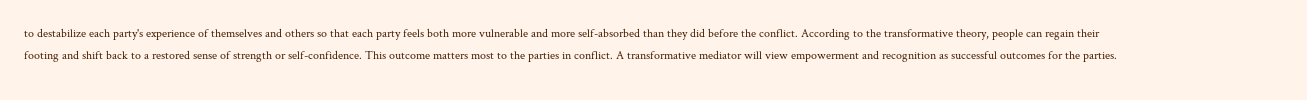to destabilize each party's experience of themselves and others so that each party feels both more vulnerable and more self-absorbed than they did before the conflict. According to the transformative theory, people can regain their footing and shift back to a restored sense of strength or self-confidence. This outcome matters most to the parties in conflict. A transformative mediator will view empowerment and recognition as successful outcomes for the parties.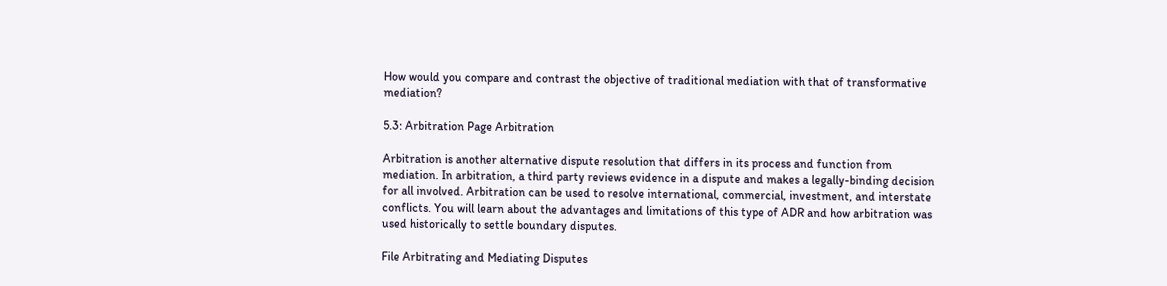How would you compare and contrast the objective of traditional mediation with that of transformative mediation?

5.3: Arbitration Page Arbitration

Arbitration is another alternative dispute resolution that differs in its process and function from mediation. In arbitration, a third party reviews evidence in a dispute and makes a legally-binding decision for all involved. Arbitration can be used to resolve international, commercial, investment, and interstate conflicts. You will learn about the advantages and limitations of this type of ADR and how arbitration was used historically to settle boundary disputes.

File Arbitrating and Mediating Disputes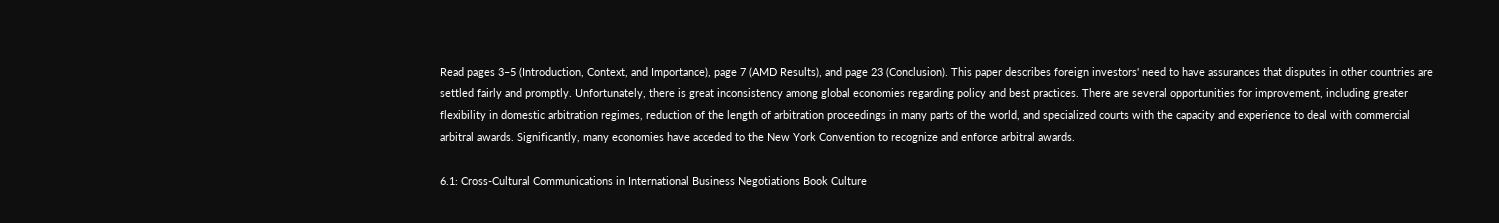Read pages 3–5 (Introduction, Context, and Importance), page 7 (AMD Results), and page 23 (Conclusion). This paper describes foreign investors' need to have assurances that disputes in other countries are settled fairly and promptly. Unfortunately, there is great inconsistency among global economies regarding policy and best practices. There are several opportunities for improvement, including greater flexibility in domestic arbitration regimes, reduction of the length of arbitration proceedings in many parts of the world, and specialized courts with the capacity and experience to deal with commercial arbitral awards. Significantly, many economies have acceded to the New York Convention to recognize and enforce arbitral awards.

6.1: Cross-Cultural Communications in International Business Negotiations Book Culture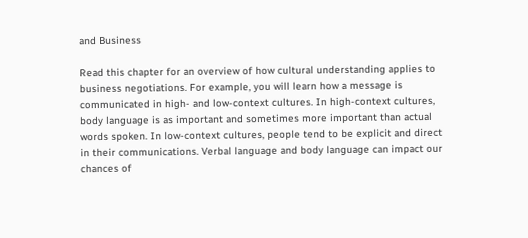and Business

Read this chapter for an overview of how cultural understanding applies to business negotiations. For example, you will learn how a message is communicated in high- and low-context cultures. In high-context cultures, body language is as important and sometimes more important than actual words spoken. In low-context cultures, people tend to be explicit and direct in their communications. Verbal language and body language can impact our chances of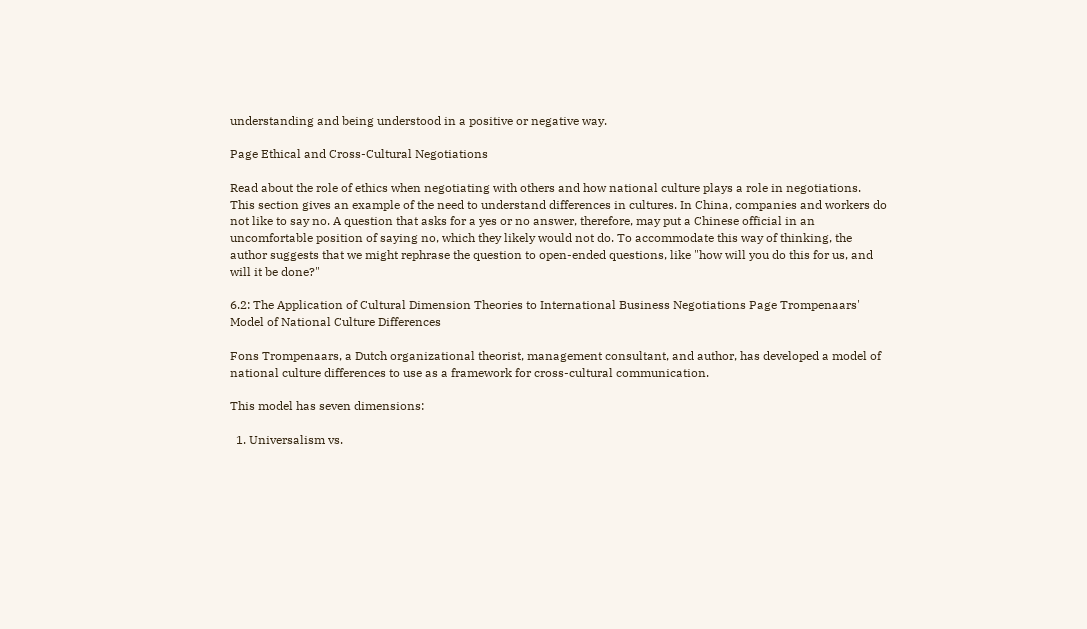understanding and being understood in a positive or negative way.

Page Ethical and Cross-Cultural Negotiations

Read about the role of ethics when negotiating with others and how national culture plays a role in negotiations. This section gives an example of the need to understand differences in cultures. In China, companies and workers do not like to say no. A question that asks for a yes or no answer, therefore, may put a Chinese official in an uncomfortable position of saying no, which they likely would not do. To accommodate this way of thinking, the author suggests that we might rephrase the question to open-ended questions, like "how will you do this for us, and will it be done?"

6.2: The Application of Cultural Dimension Theories to International Business Negotiations Page Trompenaars' Model of National Culture Differences

Fons Trompenaars, a Dutch organizational theorist, management consultant, and author, has developed a model of national culture differences to use as a framework for cross-cultural communication.

This model has seven dimensions:

  1. Universalism vs.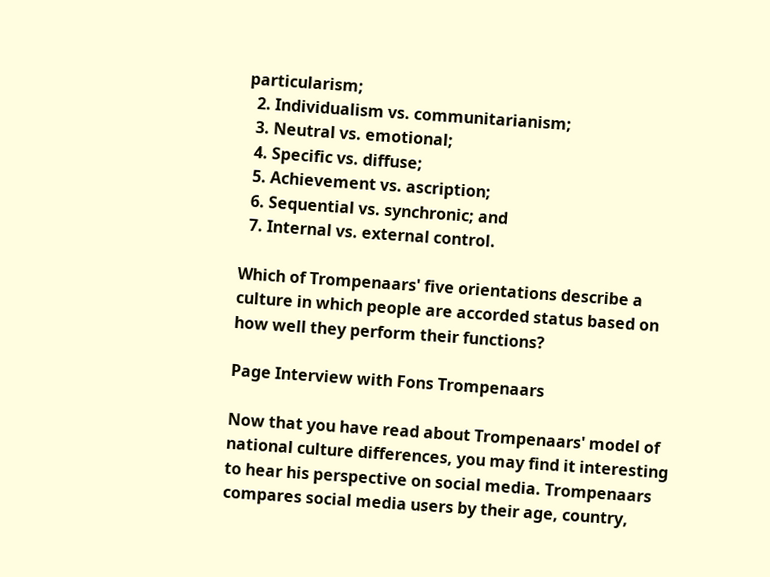particularism;
  2. Individualism vs. communitarianism;
  3. Neutral vs. emotional;
  4. Specific vs. diffuse;
  5. Achievement vs. ascription;
  6. Sequential vs. synchronic; and
  7. Internal vs. external control.

Which of Trompenaars' five orientations describe a culture in which people are accorded status based on how well they perform their functions?

Page Interview with Fons Trompenaars

Now that you have read about Trompenaars' model of national culture differences, you may find it interesting to hear his perspective on social media. Trompenaars compares social media users by their age, country,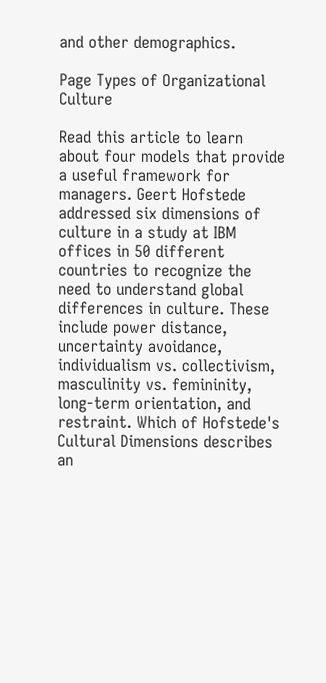and other demographics.

Page Types of Organizational Culture

Read this article to learn about four models that provide a useful framework for managers. Geert Hofstede addressed six dimensions of culture in a study at IBM offices in 50 different countries to recognize the need to understand global differences in culture. These include power distance, uncertainty avoidance, individualism vs. collectivism, masculinity vs. femininity, long-term orientation, and restraint. Which of Hofstede's Cultural Dimensions describes an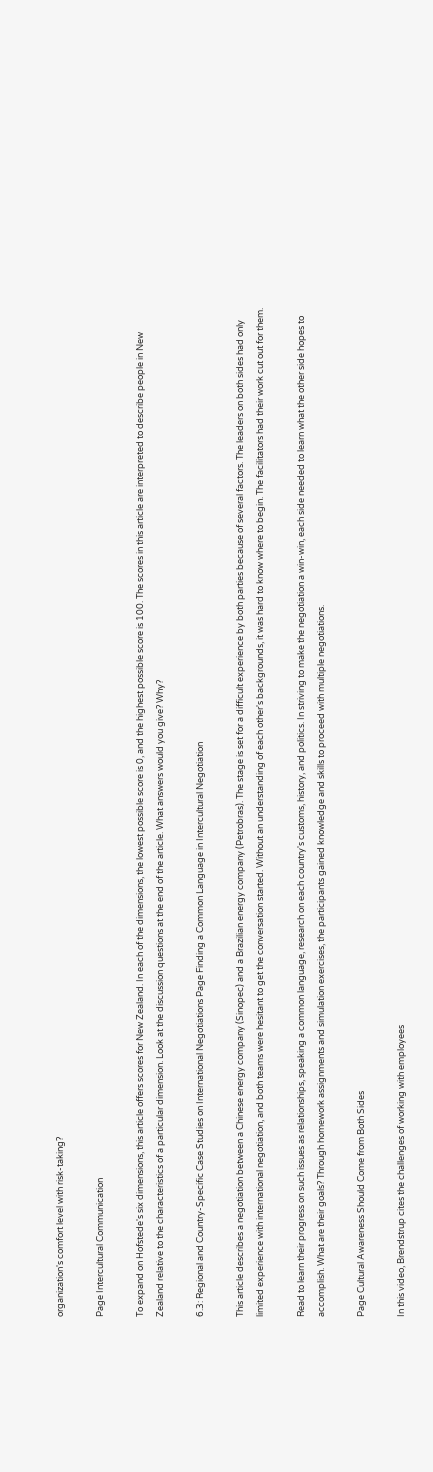organization's comfort level with risk-taking?

Page Intercultural Communication

To expand on Hofstede's six dimensions, this article offers scores for New Zealand. In each of the dimensions, the lowest possible score is 0, and the highest possible score is 100. The scores in this article are interpreted to describe people in New Zealand relative to the characteristics of a particular dimension. Look at the discussion questions at the end of the article. What answers would you give? Why?

6.3: Regional and Country-Specific Case Studies on International Negotiations Page Finding a Common Language in Intercultural Negotiation

This article describes a negotiation between a Chinese energy company (Sinopec) and a Brazilian energy company (Petrobras). The stage is set for a difficult experience by both parties because of several factors. The leaders on both sides had only limited experience with international negotiation, and both teams were hesitant to get the conversation started. Without an understanding of each other's backgrounds, it was hard to know where to begin. The facilitators had their work cut out for them.

Read to learn their progress on such issues as relationships, speaking a common language, research on each country's customs, history, and politics. In striving to make the negotiation a win-win, each side needed to learn what the other side hopes to accomplish. What are their goals? Through homework assignments and simulation exercises, the participants gained knowledge and skills to proceed with multiple negotiations.

Page Cultural Awareness Should Come from Both Sides

In this video, Brendstrup cites the challenges of working with employees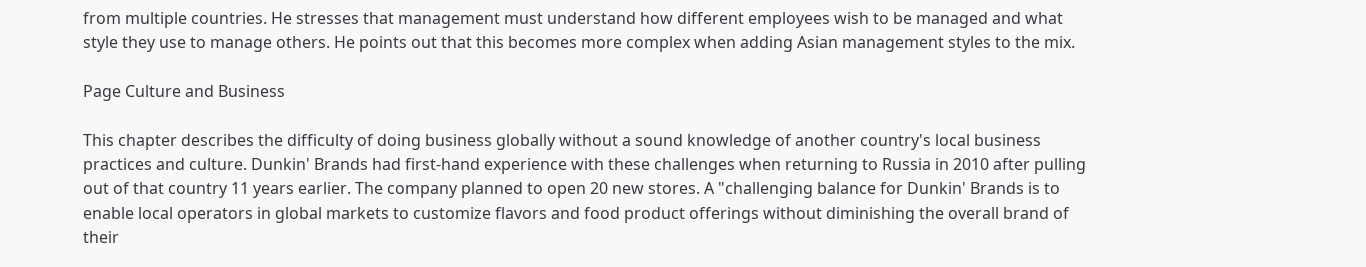from multiple countries. He stresses that management must understand how different employees wish to be managed and what style they use to manage others. He points out that this becomes more complex when adding Asian management styles to the mix.

Page Culture and Business

This chapter describes the difficulty of doing business globally without a sound knowledge of another country's local business practices and culture. Dunkin' Brands had first-hand experience with these challenges when returning to Russia in 2010 after pulling out of that country 11 years earlier. The company planned to open 20 new stores. A "challenging balance for Dunkin' Brands is to enable local operators in global markets to customize flavors and food product offerings without diminishing the overall brand of their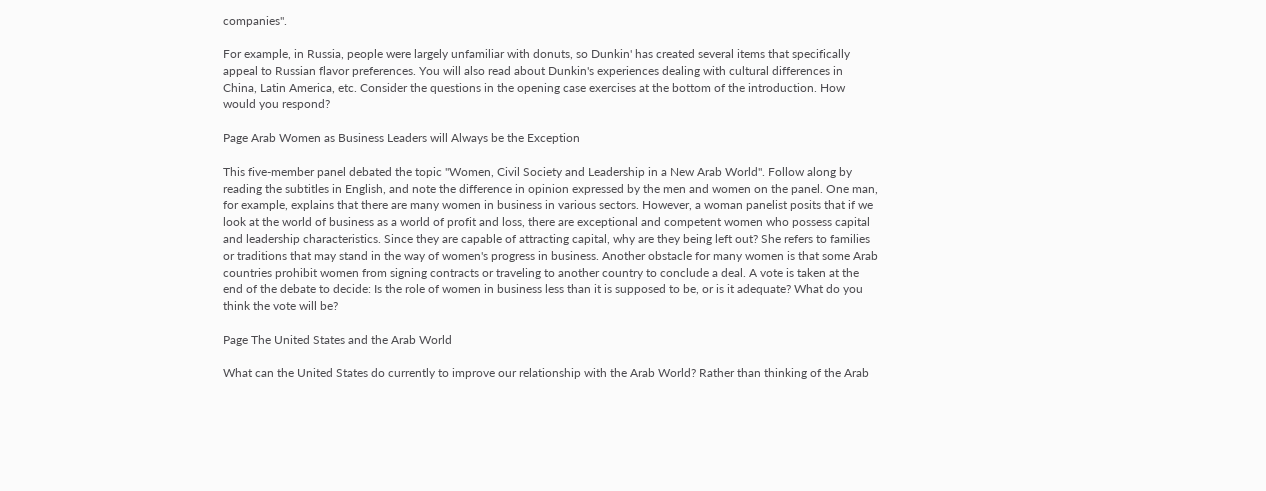companies".

For example, in Russia, people were largely unfamiliar with donuts, so Dunkin' has created several items that specifically appeal to Russian flavor preferences. You will also read about Dunkin's experiences dealing with cultural differences in China, Latin America, etc. Consider the questions in the opening case exercises at the bottom of the introduction. How would you respond?

Page Arab Women as Business Leaders will Always be the Exception

This five-member panel debated the topic "Women, Civil Society and Leadership in a New Arab World". Follow along by reading the subtitles in English, and note the difference in opinion expressed by the men and women on the panel. One man, for example, explains that there are many women in business in various sectors. However, a woman panelist posits that if we look at the world of business as a world of profit and loss, there are exceptional and competent women who possess capital and leadership characteristics. Since they are capable of attracting capital, why are they being left out? She refers to families or traditions that may stand in the way of women's progress in business. Another obstacle for many women is that some Arab countries prohibit women from signing contracts or traveling to another country to conclude a deal. A vote is taken at the end of the debate to decide: Is the role of women in business less than it is supposed to be, or is it adequate? What do you think the vote will be?

Page The United States and the Arab World

What can the United States do currently to improve our relationship with the Arab World? Rather than thinking of the Arab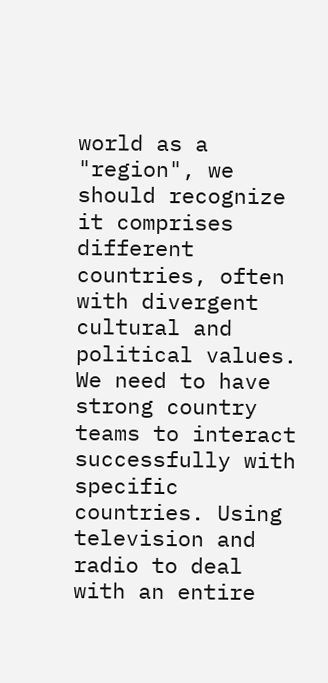world as a "region", we should recognize it comprises different countries, often with divergent cultural and political values. We need to have strong country teams to interact successfully with specific countries. Using television and radio to deal with an entire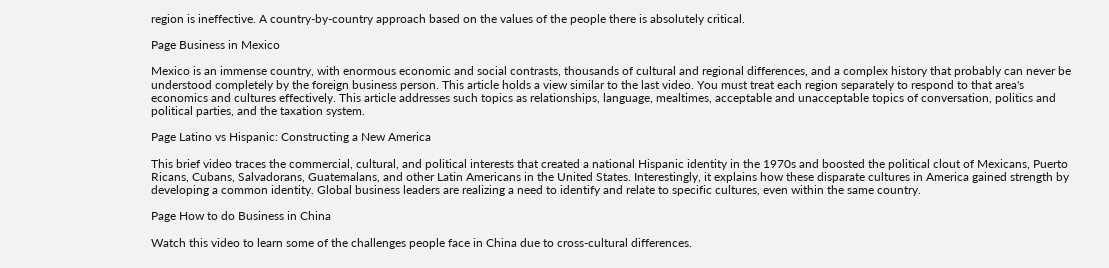region is ineffective. A country-by-country approach based on the values of the people there is absolutely critical.

Page Business in Mexico

Mexico is an immense country, with enormous economic and social contrasts, thousands of cultural and regional differences, and a complex history that probably can never be understood completely by the foreign business person. This article holds a view similar to the last video. You must treat each region separately to respond to that area's economics and cultures effectively. This article addresses such topics as relationships, language, mealtimes, acceptable and unacceptable topics of conversation, politics and political parties, and the taxation system.

Page Latino vs Hispanic: Constructing a New America

This brief video traces the commercial, cultural, and political interests that created a national Hispanic identity in the 1970s and boosted the political clout of Mexicans, Puerto Ricans, Cubans, Salvadorans, Guatemalans, and other Latin Americans in the United States. Interestingly, it explains how these disparate cultures in America gained strength by developing a common identity. Global business leaders are realizing a need to identify and relate to specific cultures, even within the same country.

Page How to do Business in China

Watch this video to learn some of the challenges people face in China due to cross-cultural differences.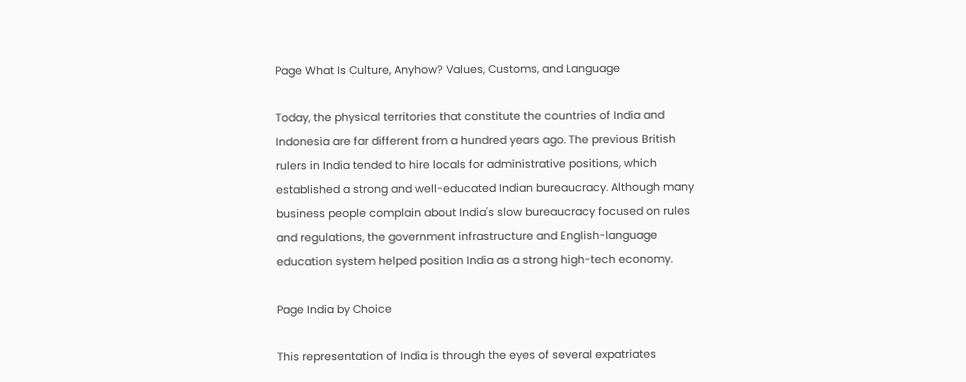Page What Is Culture, Anyhow? Values, Customs, and Language

Today, the physical territories that constitute the countries of India and Indonesia are far different from a hundred years ago. The previous British rulers in India tended to hire locals for administrative positions, which established a strong and well-educated Indian bureaucracy. Although many business people complain about India's slow bureaucracy focused on rules and regulations, the government infrastructure and English-language education system helped position India as a strong high-tech economy.

Page India by Choice

This representation of India is through the eyes of several expatriates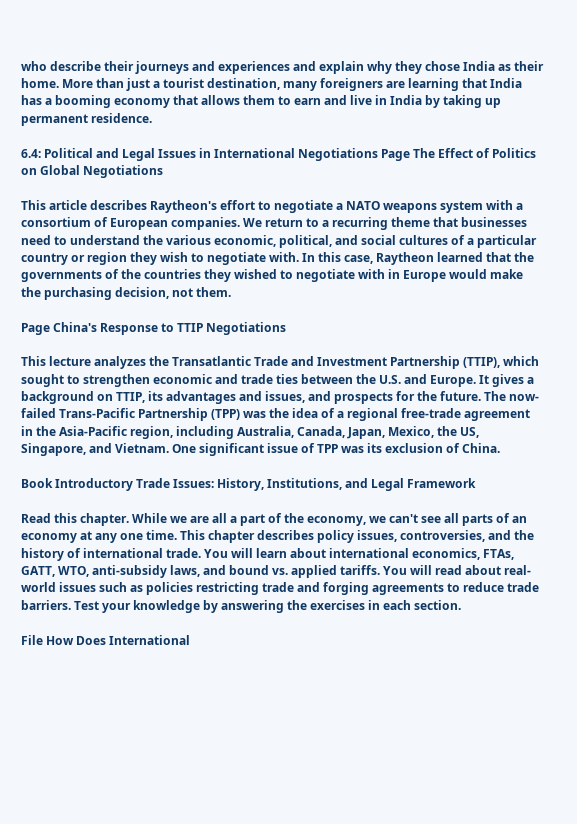who describe their journeys and experiences and explain why they chose India as their home. More than just a tourist destination, many foreigners are learning that India has a booming economy that allows them to earn and live in India by taking up permanent residence.

6.4: Political and Legal Issues in International Negotiations Page The Effect of Politics on Global Negotiations

This article describes Raytheon's effort to negotiate a NATO weapons system with a consortium of European companies. We return to a recurring theme that businesses need to understand the various economic, political, and social cultures of a particular country or region they wish to negotiate with. In this case, Raytheon learned that the governments of the countries they wished to negotiate with in Europe would make the purchasing decision, not them.

Page China's Response to TTIP Negotiations

This lecture analyzes the Transatlantic Trade and Investment Partnership (TTIP), which sought to strengthen economic and trade ties between the U.S. and Europe. It gives a background on TTIP, its advantages and issues, and prospects for the future. The now-failed Trans-Pacific Partnership (TPP) was the idea of a regional free-trade agreement in the Asia-Pacific region, including Australia, Canada, Japan, Mexico, the US, Singapore, and Vietnam. One significant issue of TPP was its exclusion of China.

Book Introductory Trade Issues: History, Institutions, and Legal Framework

Read this chapter. While we are all a part of the economy, we can't see all parts of an economy at any one time. This chapter describes policy issues, controversies, and the history of international trade. You will learn about international economics, FTAs, GATT, WTO, anti-subsidy laws, and bound vs. applied tariffs. You will read about real-world issues such as policies restricting trade and forging agreements to reduce trade barriers. Test your knowledge by answering the exercises in each section.

File How Does International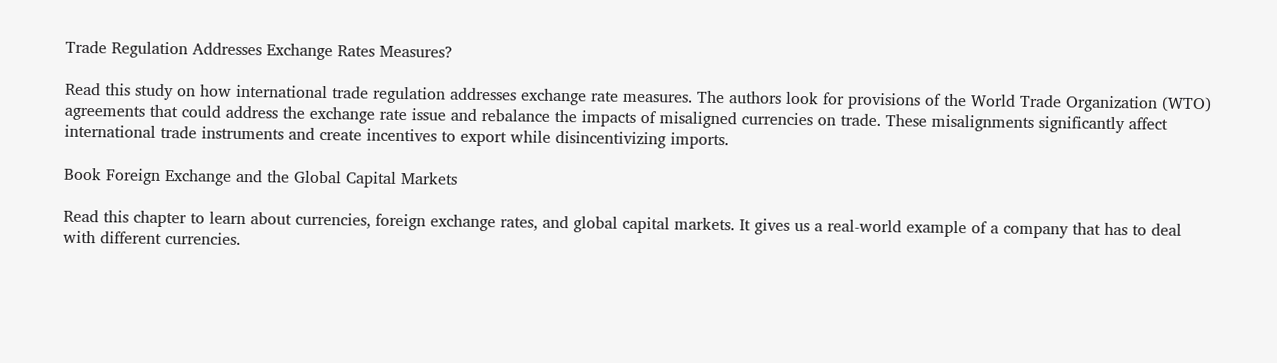Trade Regulation Addresses Exchange Rates Measures?

Read this study on how international trade regulation addresses exchange rate measures. The authors look for provisions of the World Trade Organization (WTO) agreements that could address the exchange rate issue and rebalance the impacts of misaligned currencies on trade. These misalignments significantly affect international trade instruments and create incentives to export while disincentivizing imports.

Book Foreign Exchange and the Global Capital Markets

Read this chapter to learn about currencies, foreign exchange rates, and global capital markets. It gives us a real-world example of a company that has to deal with different currencies.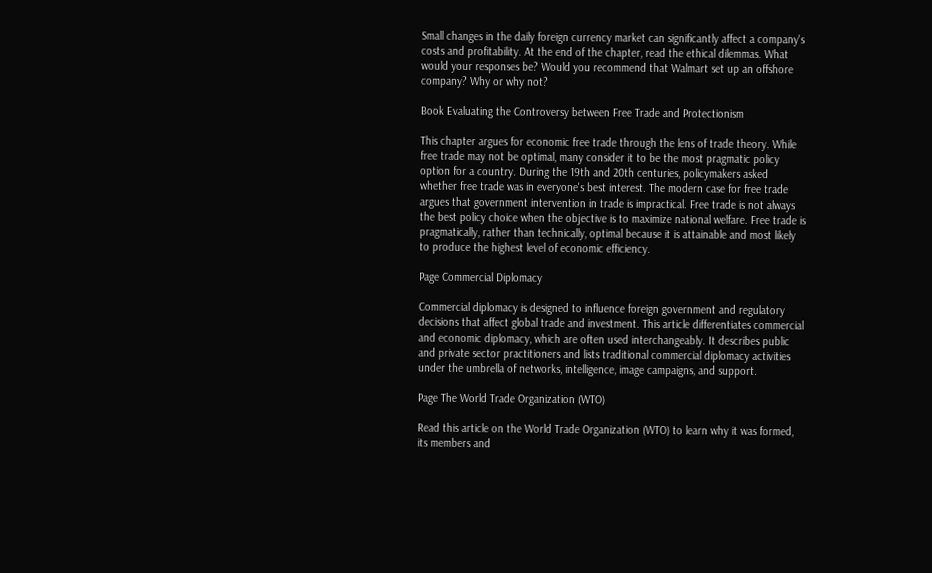Small changes in the daily foreign currency market can significantly affect a company's costs and profitability. At the end of the chapter, read the ethical dilemmas. What would your responses be? Would you recommend that Walmart set up an offshore company? Why or why not?

Book Evaluating the Controversy between Free Trade and Protectionism

This chapter argues for economic free trade through the lens of trade theory. While free trade may not be optimal, many consider it to be the most pragmatic policy option for a country. During the 19th and 20th centuries, policymakers asked whether free trade was in everyone's best interest. The modern case for free trade argues that government intervention in trade is impractical. Free trade is not always the best policy choice when the objective is to maximize national welfare. Free trade is pragmatically, rather than technically, optimal because it is attainable and most likely to produce the highest level of economic efficiency.

Page Commercial Diplomacy

Commercial diplomacy is designed to influence foreign government and regulatory decisions that affect global trade and investment. This article differentiates commercial and economic diplomacy, which are often used interchangeably. It describes public and private sector practitioners and lists traditional commercial diplomacy activities under the umbrella of networks, intelligence, image campaigns, and support.

Page The World Trade Organization (WTO)

Read this article on the World Trade Organization (WTO) to learn why it was formed, its members and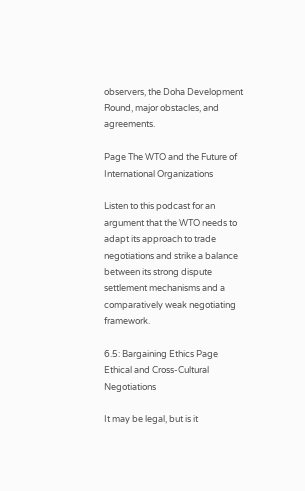observers, the Doha Development Round, major obstacles, and agreements.

Page The WTO and the Future of International Organizations

Listen to this podcast for an argument that the WTO needs to adapt its approach to trade negotiations and strike a balance between its strong dispute settlement mechanisms and a comparatively weak negotiating framework.

6.5: Bargaining Ethics Page Ethical and Cross-Cultural Negotiations

It may be legal, but is it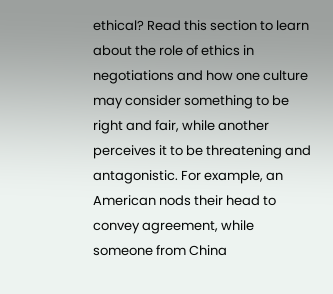ethical? Read this section to learn about the role of ethics in negotiations and how one culture may consider something to be right and fair, while another perceives it to be threatening and antagonistic. For example, an American nods their head to convey agreement, while someone from China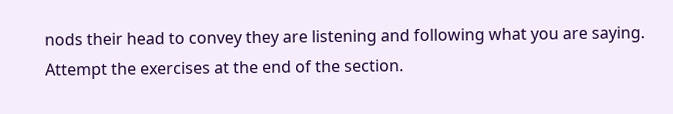nods their head to convey they are listening and following what you are saying. Attempt the exercises at the end of the section.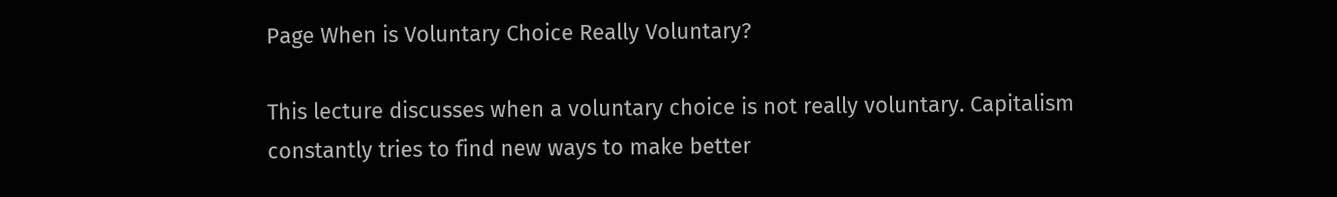Page When is Voluntary Choice Really Voluntary?

This lecture discusses when a voluntary choice is not really voluntary. Capitalism constantly tries to find new ways to make better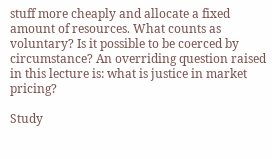stuff more cheaply and allocate a fixed amount of resources. What counts as voluntary? Is it possible to be coerced by circumstance? An overriding question raised in this lecture is: what is justice in market pricing?

Study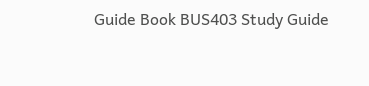Guide Book BUS403 Study Guide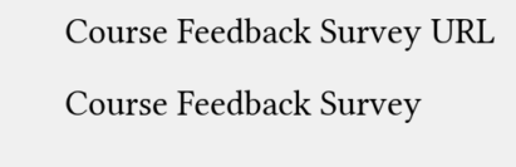Course Feedback Survey URL Course Feedback Survey